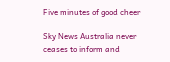Five minutes of good cheer

Sky News Australia never ceases to inform and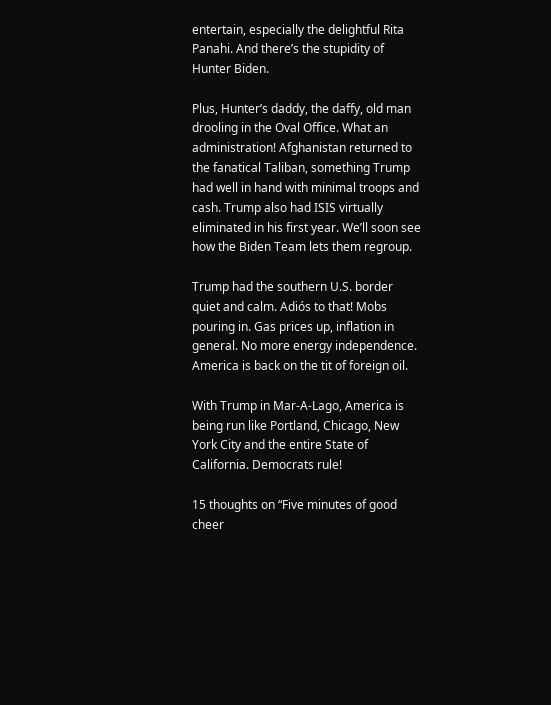entertain, especially the delightful Rita Panahi. And there’s the stupidity of Hunter Biden.

Plus, Hunter’s daddy, the daffy, old man drooling in the Oval Office. What an administration! Afghanistan returned to the fanatical Taliban, something Trump had well in hand with minimal troops and cash. Trump also had ISIS virtually eliminated in his first year. We’ll soon see how the Biden Team lets them regroup.

Trump had the southern U.S. border quiet and calm. Adiós to that! Mobs pouring in. Gas prices up, inflation in general. No more energy independence. America is back on the tit of foreign oil.

With Trump in Mar-A-Lago, America is being run like Portland, Chicago, New York City and the entire State of California. Democrats rule!

15 thoughts on “Five minutes of good cheer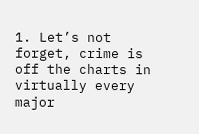1. Let’s not forget, crime is off the charts in virtually every major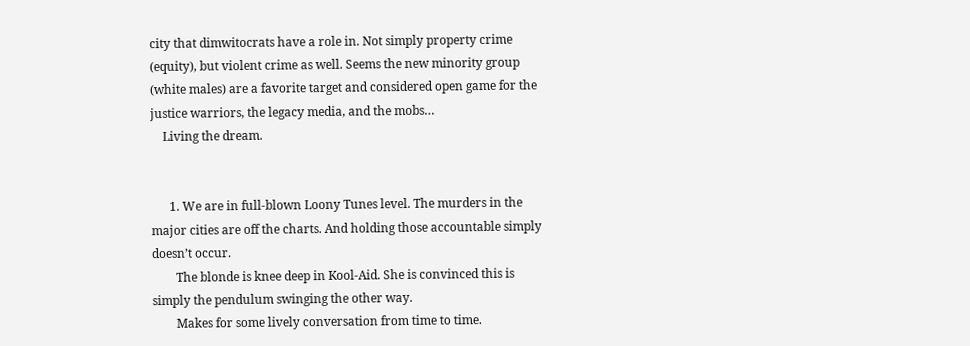city that dimwitocrats have a role in. Not simply property crime (equity), but violent crime as well. Seems the new minority group (white males) are a favorite target and considered open game for the justice warriors, the legacy media, and the mobs…
    Living the dream.


      1. We are in full-blown Loony Tunes level. The murders in the major cities are off the charts. And holding those accountable simply doesn’t occur.
        The blonde is knee deep in Kool-Aid. She is convinced this is simply the pendulum swinging the other way.
        Makes for some lively conversation from time to time.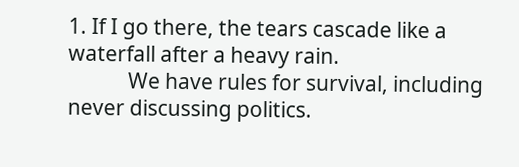1. If I go there, the tears cascade like a waterfall after a heavy rain.
            We have rules for survival, including never discussing politics.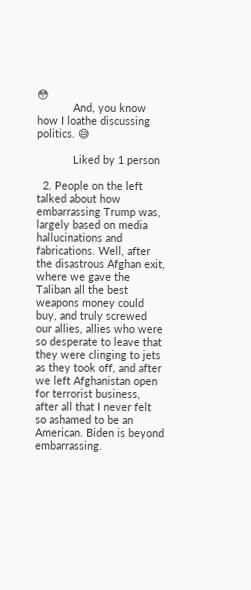😳
            And, you know how I loathe discussing politics. 😅

            Liked by 1 person

  2. People on the left talked about how embarrassing Trump was, largely based on media hallucinations and fabrications. Well, after the disastrous Afghan exit, where we gave the Taliban all the best weapons money could buy, and truly screwed our allies, allies who were so desperate to leave that they were clinging to jets as they took off, and after we left Afghanistan open for terrorist business, after all that I never felt so ashamed to be an American. Biden is beyond embarrassing.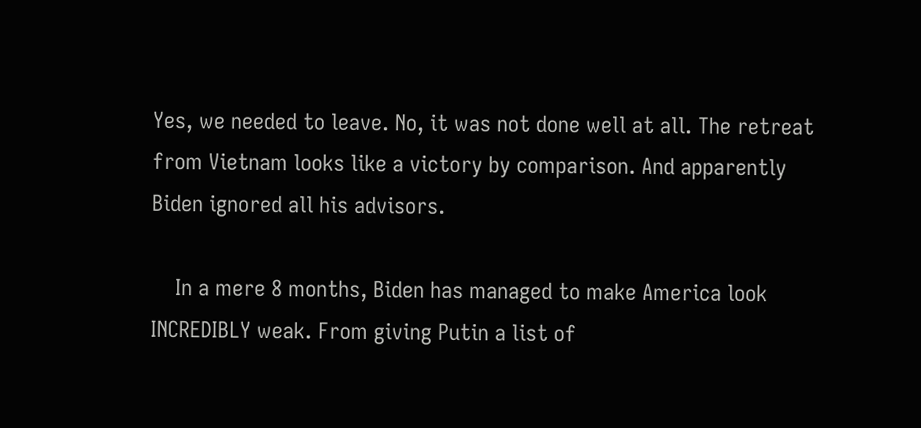Yes, we needed to leave. No, it was not done well at all. The retreat from Vietnam looks like a victory by comparison. And apparently Biden ignored all his advisors.

    In a mere 8 months, Biden has managed to make America look INCREDIBLY weak. From giving Putin a list of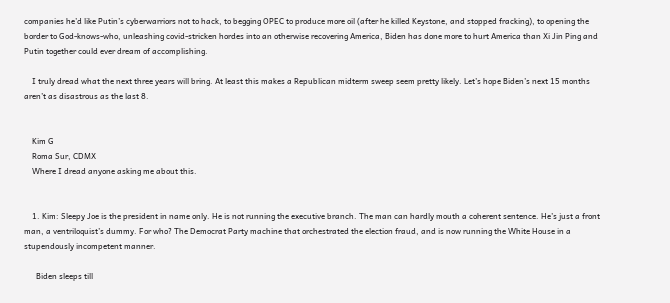companies he’d like Putin’s cyberwarriors not to hack, to begging OPEC to produce more oil (after he killed Keystone, and stopped fracking), to opening the border to God-knows-who, unleashing covid-stricken hordes into an otherwise recovering America, Biden has done more to hurt America than Xi Jin Ping and Putin together could ever dream of accomplishing.

    I truly dread what the next three years will bring. At least this makes a Republican midterm sweep seem pretty likely. Let’s hope Biden’s next 15 months aren’t as disastrous as the last 8.


    Kim G
    Roma Sur, CDMX
    Where I dread anyone asking me about this.


    1. Kim: Sleepy Joe is the president in name only. He is not running the executive branch. The man can hardly mouth a coherent sentence. He’s just a front man, a ventriloquist’s dummy. For who? The Democrat Party machine that orchestrated the election fraud, and is now running the White House in a stupendously incompetent manner.

      Biden sleeps till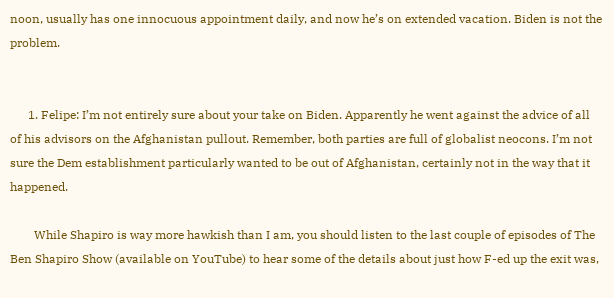noon, usually has one innocuous appointment daily, and now he’s on extended vacation. Biden is not the problem.


      1. Felipe: I’m not entirely sure about your take on Biden. Apparently he went against the advice of all of his advisors on the Afghanistan pullout. Remember, both parties are full of globalist neocons. I’m not sure the Dem establishment particularly wanted to be out of Afghanistan, certainly not in the way that it happened.

        While Shapiro is way more hawkish than I am, you should listen to the last couple of episodes of The Ben Shapiro Show (available on YouTube) to hear some of the details about just how F-ed up the exit was,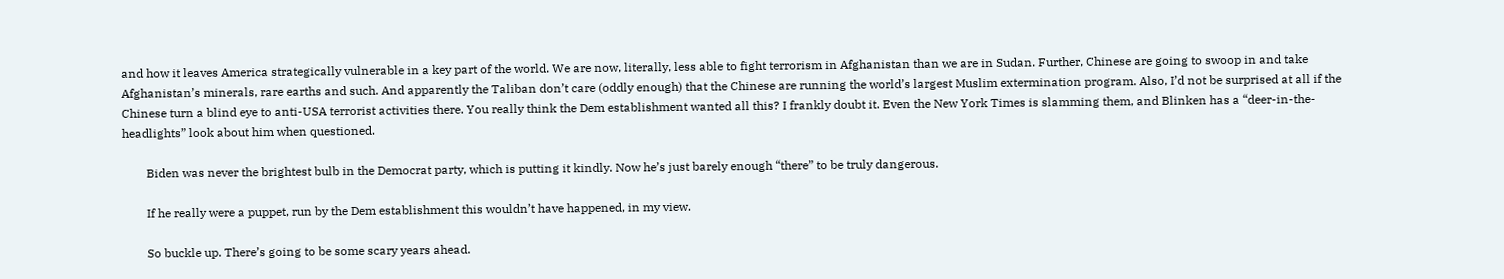and how it leaves America strategically vulnerable in a key part of the world. We are now, literally, less able to fight terrorism in Afghanistan than we are in Sudan. Further, Chinese are going to swoop in and take Afghanistan’s minerals, rare earths and such. And apparently the Taliban don’t care (oddly enough) that the Chinese are running the world’s largest Muslim extermination program. Also, I’d not be surprised at all if the Chinese turn a blind eye to anti-USA terrorist activities there. You really think the Dem establishment wanted all this? I frankly doubt it. Even the New York Times is slamming them, and Blinken has a “deer-in-the-headlights” look about him when questioned.

        Biden was never the brightest bulb in the Democrat party, which is putting it kindly. Now he’s just barely enough “there” to be truly dangerous.

        If he really were a puppet, run by the Dem establishment this wouldn’t have happened, in my view.

        So buckle up. There’s going to be some scary years ahead.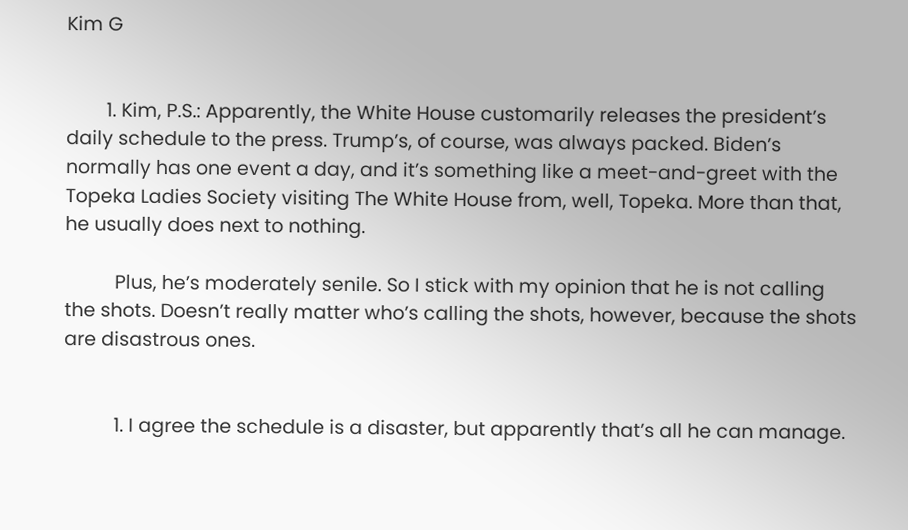Kim G


        1. Kim, P.S.: Apparently, the White House customarily releases the president’s daily schedule to the press. Trump’s, of course, was always packed. Biden’s normally has one event a day, and it’s something like a meet-and-greet with the Topeka Ladies Society visiting The White House from, well, Topeka. More than that, he usually does next to nothing.

          Plus, he’s moderately senile. So I stick with my opinion that he is not calling the shots. Doesn’t really matter who’s calling the shots, however, because the shots are disastrous ones.


          1. I agree the schedule is a disaster, but apparently that’s all he can manage.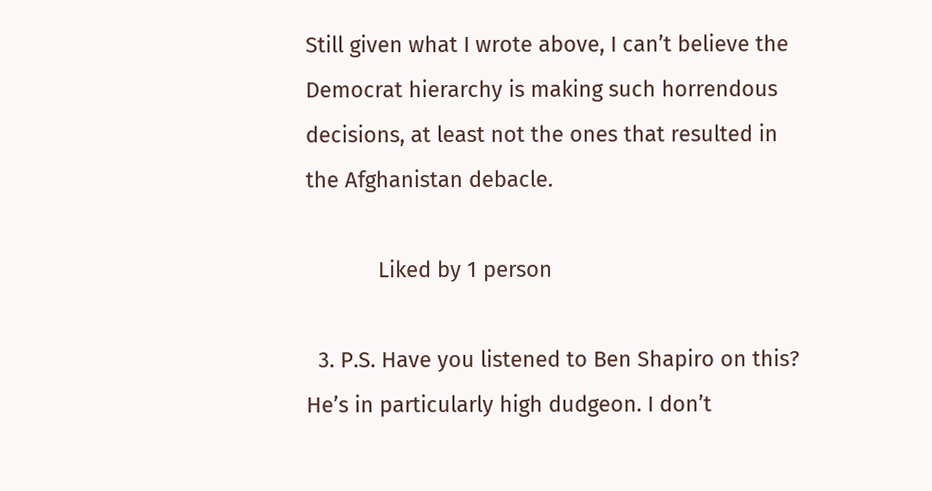Still given what I wrote above, I can’t believe the Democrat hierarchy is making such horrendous decisions, at least not the ones that resulted in the Afghanistan debacle.

            Liked by 1 person

  3. P.S. Have you listened to Ben Shapiro on this? He’s in particularly high dudgeon. I don’t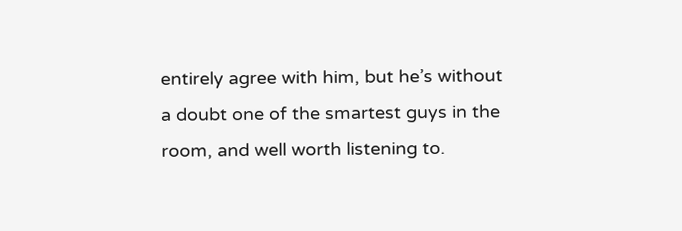entirely agree with him, but he’s without a doubt one of the smartest guys in the room, and well worth listening to.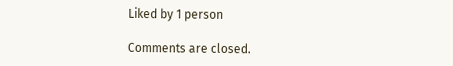Liked by 1 person

Comments are closed.